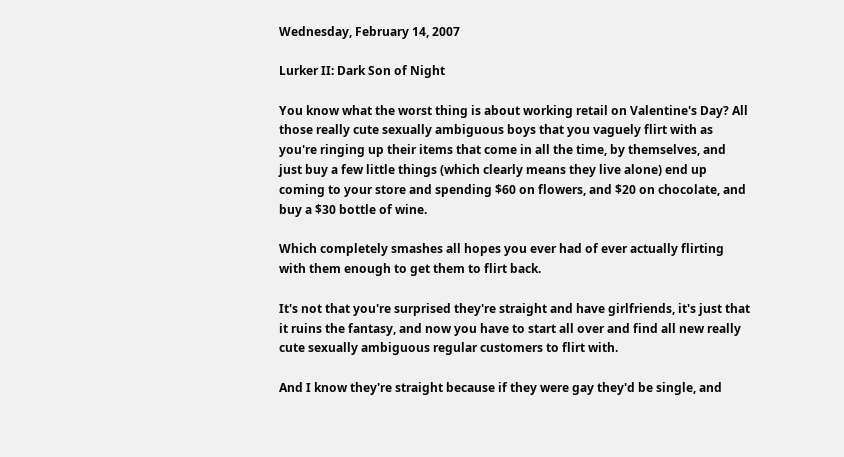Wednesday, February 14, 2007

Lurker II: Dark Son of Night

You know what the worst thing is about working retail on Valentine's Day? All those really cute sexually ambiguous boys that you vaguely flirt with as you're ringing up their items that come in all the time, by themselves, and just buy a few little things (which clearly means they live alone) end up coming to your store and spending $60 on flowers, and $20 on chocolate, and buy a $30 bottle of wine.

Which completely smashes all hopes you ever had of ever actually flirting with them enough to get them to flirt back.

It's not that you're surprised they're straight and have girlfriends, it's just that it ruins the fantasy, and now you have to start all over and find all new really cute sexually ambiguous regular customers to flirt with.

And I know they're straight because if they were gay they'd be single, and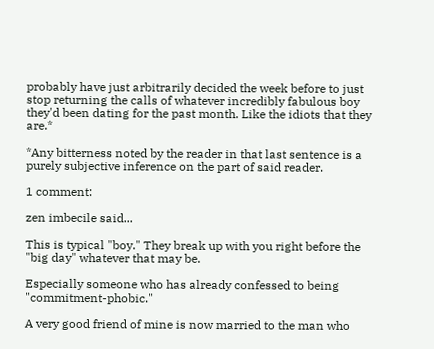probably have just arbitrarily decided the week before to just stop returning the calls of whatever incredibly fabulous boy they'd been dating for the past month. Like the idiots that they are.*

*Any bitterness noted by the reader in that last sentence is a purely subjective inference on the part of said reader.

1 comment:

zen imbecile said...

This is typical "boy." They break up with you right before the "big day" whatever that may be.

Especially someone who has already confessed to being "commitment-phobic."

A very good friend of mine is now married to the man who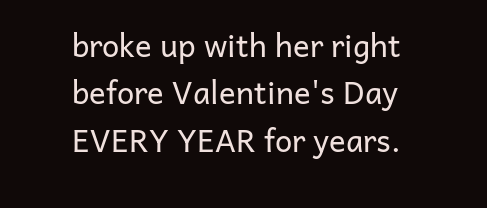broke up with her right before Valentine's Day EVERY YEAR for years.